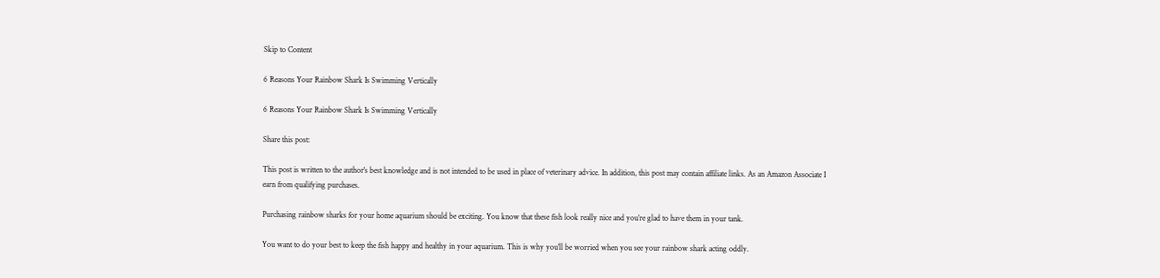Skip to Content

6 Reasons Your Rainbow Shark Is Swimming Vertically

6 Reasons Your Rainbow Shark Is Swimming Vertically

Share this post:

This post is written to the author's best knowledge and is not intended to be used in place of veterinary advice. In addition, this post may contain affiliate links. As an Amazon Associate I earn from qualifying purchases.

Purchasing rainbow sharks for your home aquarium should be exciting. You know that these fish look really nice and you’re glad to have them in your tank.

You want to do your best to keep the fish happy and healthy in your aquarium. This is why you’ll be worried when you see your rainbow shark acting oddly.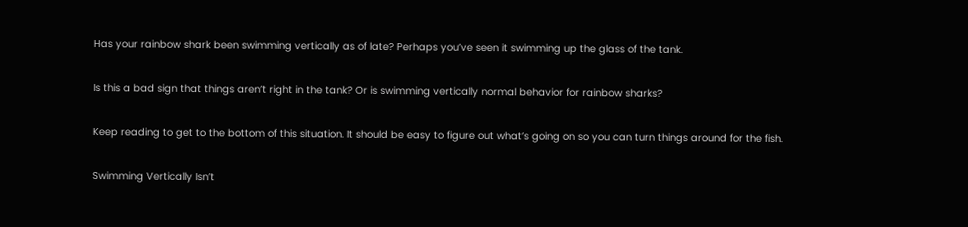Has your rainbow shark been swimming vertically as of late? Perhaps you’ve seen it swimming up the glass of the tank.

Is this a bad sign that things aren’t right in the tank? Or is swimming vertically normal behavior for rainbow sharks?

Keep reading to get to the bottom of this situation. It should be easy to figure out what’s going on so you can turn things around for the fish.

Swimming Vertically Isn’t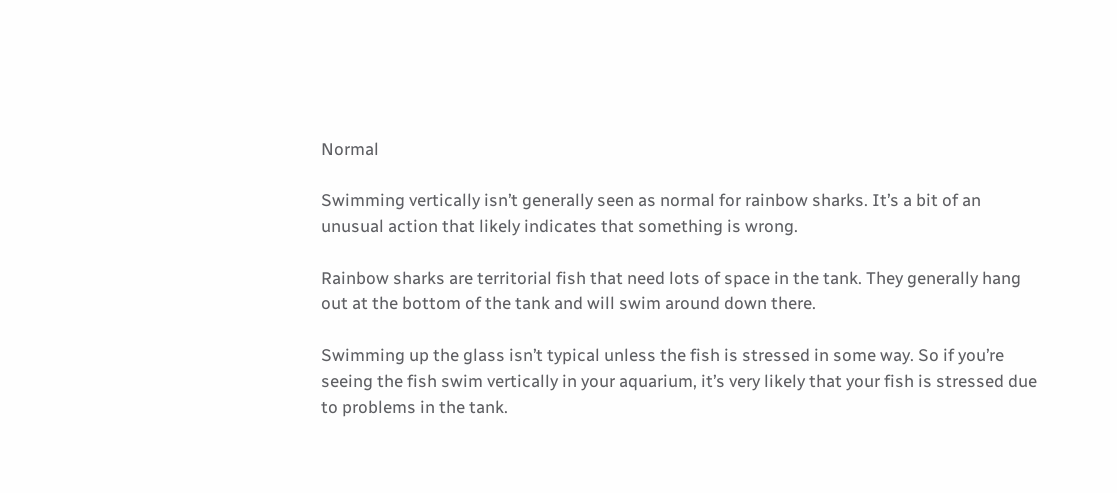Normal

Swimming vertically isn’t generally seen as normal for rainbow sharks. It’s a bit of an unusual action that likely indicates that something is wrong.

Rainbow sharks are territorial fish that need lots of space in the tank. They generally hang out at the bottom of the tank and will swim around down there.

Swimming up the glass isn’t typical unless the fish is stressed in some way. So if you’re seeing the fish swim vertically in your aquarium, it’s very likely that your fish is stressed due to problems in the tank.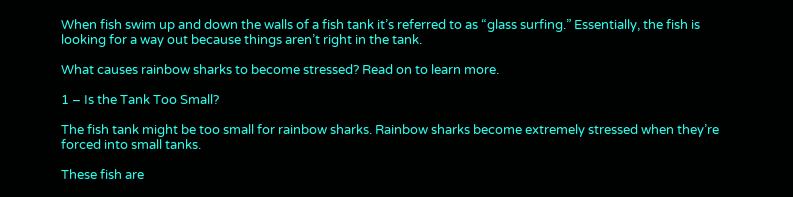When fish swim up and down the walls of a fish tank it’s referred to as “glass surfing.” Essentially, the fish is looking for a way out because things aren’t right in the tank.

What causes rainbow sharks to become stressed? Read on to learn more.

1 – Is the Tank Too Small?

The fish tank might be too small for rainbow sharks. Rainbow sharks become extremely stressed when they’re forced into small tanks.

These fish are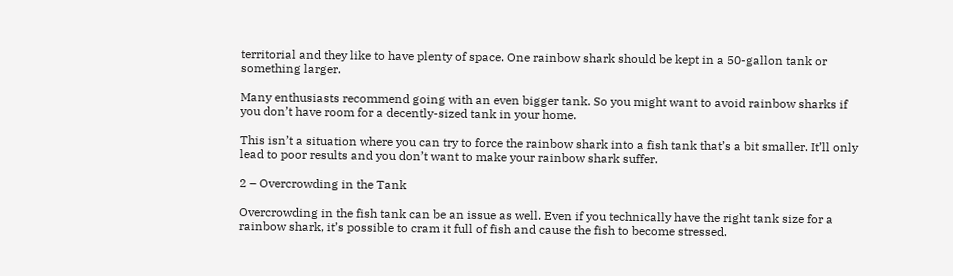territorial and they like to have plenty of space. One rainbow shark should be kept in a 50-gallon tank or something larger.

Many enthusiasts recommend going with an even bigger tank. So you might want to avoid rainbow sharks if you don’t have room for a decently-sized tank in your home.

This isn’t a situation where you can try to force the rainbow shark into a fish tank that’s a bit smaller. It’ll only lead to poor results and you don’t want to make your rainbow shark suffer.

2 – Overcrowding in the Tank

Overcrowding in the fish tank can be an issue as well. Even if you technically have the right tank size for a rainbow shark, it’s possible to cram it full of fish and cause the fish to become stressed.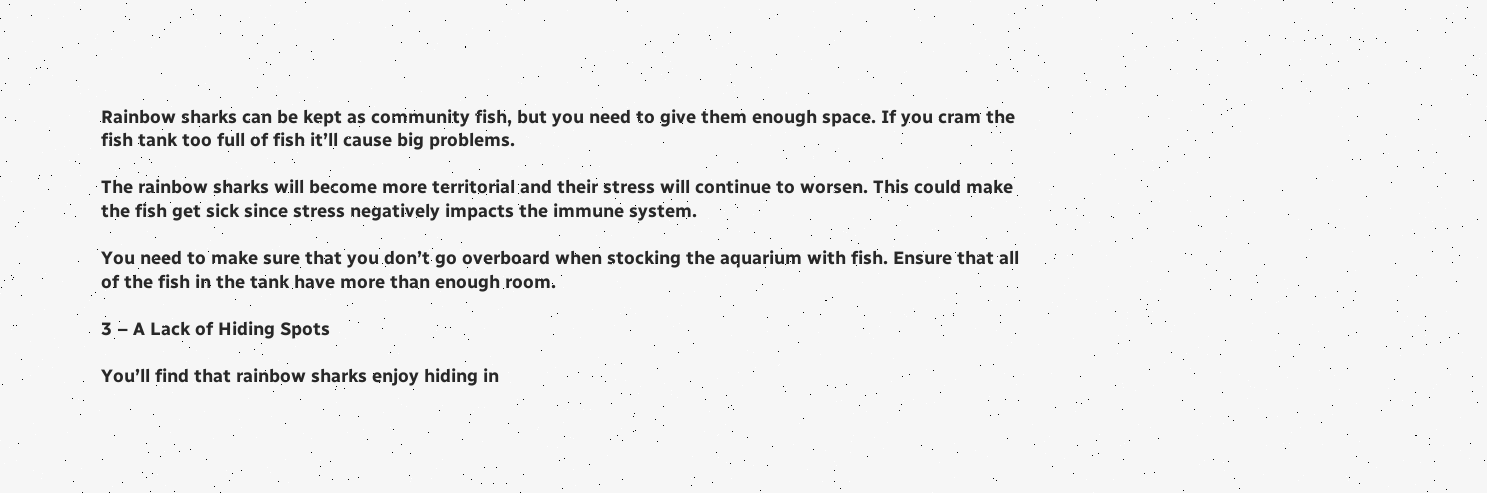Rainbow sharks can be kept as community fish, but you need to give them enough space. If you cram the fish tank too full of fish it’ll cause big problems.

The rainbow sharks will become more territorial and their stress will continue to worsen. This could make the fish get sick since stress negatively impacts the immune system.

You need to make sure that you don’t go overboard when stocking the aquarium with fish. Ensure that all of the fish in the tank have more than enough room.

3 – A Lack of Hiding Spots

You’ll find that rainbow sharks enjoy hiding in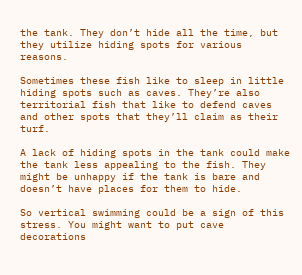the tank. They don’t hide all the time, but they utilize hiding spots for various reasons.

Sometimes these fish like to sleep in little hiding spots such as caves. They’re also territorial fish that like to defend caves and other spots that they’ll claim as their turf.

A lack of hiding spots in the tank could make the tank less appealing to the fish. They might be unhappy if the tank is bare and doesn’t have places for them to hide.

So vertical swimming could be a sign of this stress. You might want to put cave decorations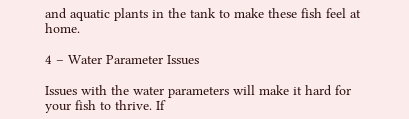and aquatic plants in the tank to make these fish feel at home.

4 – Water Parameter Issues

Issues with the water parameters will make it hard for your fish to thrive. If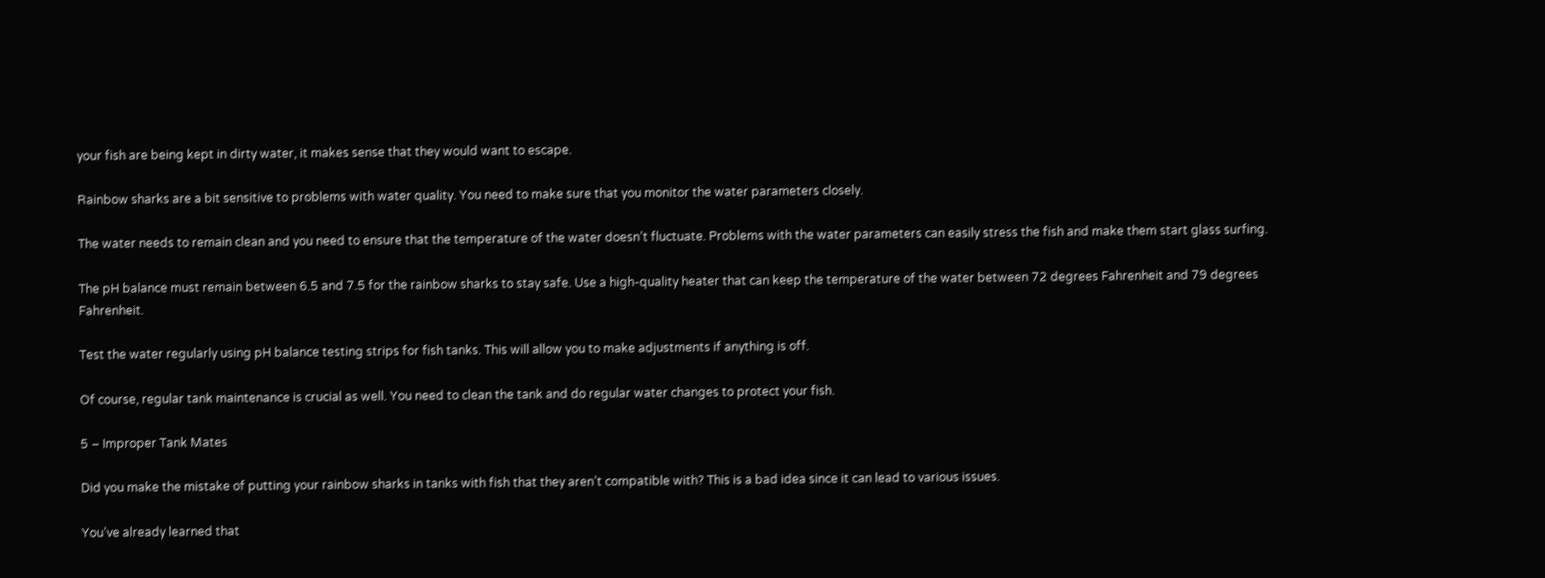your fish are being kept in dirty water, it makes sense that they would want to escape.

Rainbow sharks are a bit sensitive to problems with water quality. You need to make sure that you monitor the water parameters closely.

The water needs to remain clean and you need to ensure that the temperature of the water doesn’t fluctuate. Problems with the water parameters can easily stress the fish and make them start glass surfing.

The pH balance must remain between 6.5 and 7.5 for the rainbow sharks to stay safe. Use a high-quality heater that can keep the temperature of the water between 72 degrees Fahrenheit and 79 degrees Fahrenheit.

Test the water regularly using pH balance testing strips for fish tanks. This will allow you to make adjustments if anything is off.

Of course, regular tank maintenance is crucial as well. You need to clean the tank and do regular water changes to protect your fish.

5 – Improper Tank Mates

Did you make the mistake of putting your rainbow sharks in tanks with fish that they aren’t compatible with? This is a bad idea since it can lead to various issues.

You’ve already learned that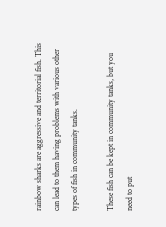rainbow sharks are aggressive and territorial fish. This can lead to them having problems with various other types of fish in community tanks.

These fish can be kept in community tanks, but you need to put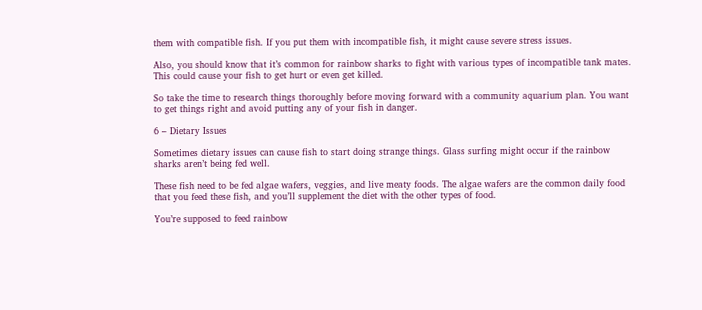them with compatible fish. If you put them with incompatible fish, it might cause severe stress issues.

Also, you should know that it’s common for rainbow sharks to fight with various types of incompatible tank mates. This could cause your fish to get hurt or even get killed.

So take the time to research things thoroughly before moving forward with a community aquarium plan. You want to get things right and avoid putting any of your fish in danger.

6 – Dietary Issues

Sometimes dietary issues can cause fish to start doing strange things. Glass surfing might occur if the rainbow sharks aren’t being fed well.

These fish need to be fed algae wafers, veggies, and live meaty foods. The algae wafers are the common daily food that you feed these fish, and you’ll supplement the diet with the other types of food.

You’re supposed to feed rainbow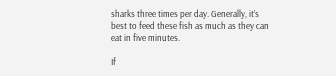sharks three times per day. Generally, it’s best to feed these fish as much as they can eat in five minutes.

If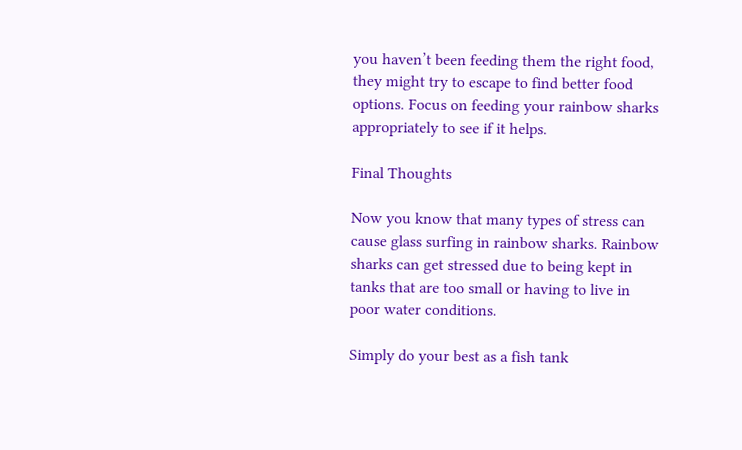you haven’t been feeding them the right food, they might try to escape to find better food options. Focus on feeding your rainbow sharks appropriately to see if it helps.

Final Thoughts

Now you know that many types of stress can cause glass surfing in rainbow sharks. Rainbow sharks can get stressed due to being kept in tanks that are too small or having to live in poor water conditions.

Simply do your best as a fish tank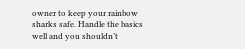owner to keep your rainbow sharks safe. Handle the basics well and you shouldn’t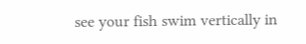see your fish swim vertically in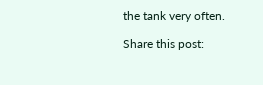the tank very often.

Share this post: